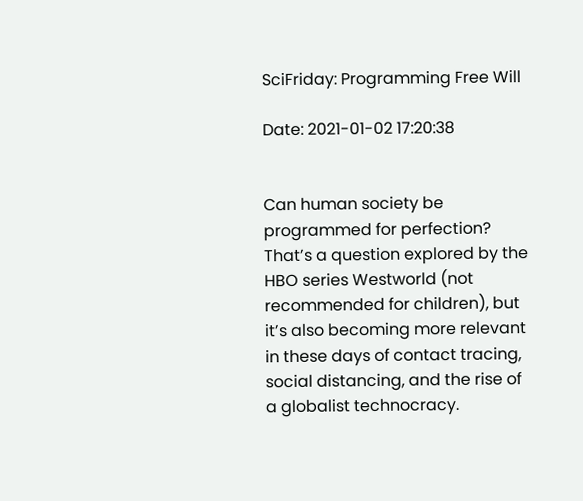SciFriday: Programming Free Will

Date: 2021-01-02 17:20:38


Can human society be programmed for perfection? That’s a question explored by the HBO series Westworld (not recommended for children), but it’s also becoming more relevant in these days of contact tracing, social distancing, and the rise of a globalist technocracy.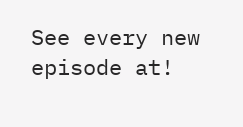See every new episode at!